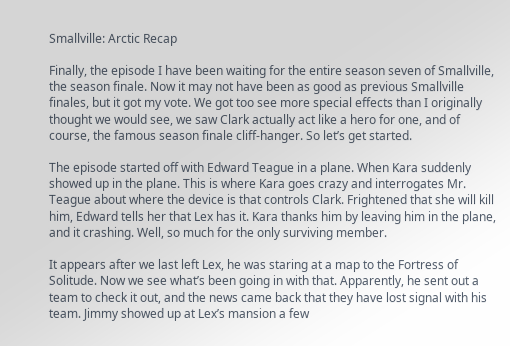Smallville: Arctic Recap

Finally, the episode I have been waiting for the entire season seven of Smallville, the season finale. Now it may not have been as good as previous Smallville finales, but it got my vote. We got too see more special effects than I originally thought we would see, we saw Clark actually act like a hero for one, and of course, the famous season finale cliff-hanger. So let’s get started.

The episode started off with Edward Teague in a plane. When Kara suddenly showed up in the plane. This is where Kara goes crazy and interrogates Mr. Teague about where the device is that controls Clark. Frightened that she will kill him, Edward tells her that Lex has it. Kara thanks him by leaving him in the plane, and it crashing. Well, so much for the only surviving member.

It appears after we last left Lex, he was staring at a map to the Fortress of Solitude. Now we see what’s been going in with that. Apparently, he sent out a team to check it out, and the news came back that they have lost signal with his team. Jimmy showed up at Lex’s mansion a few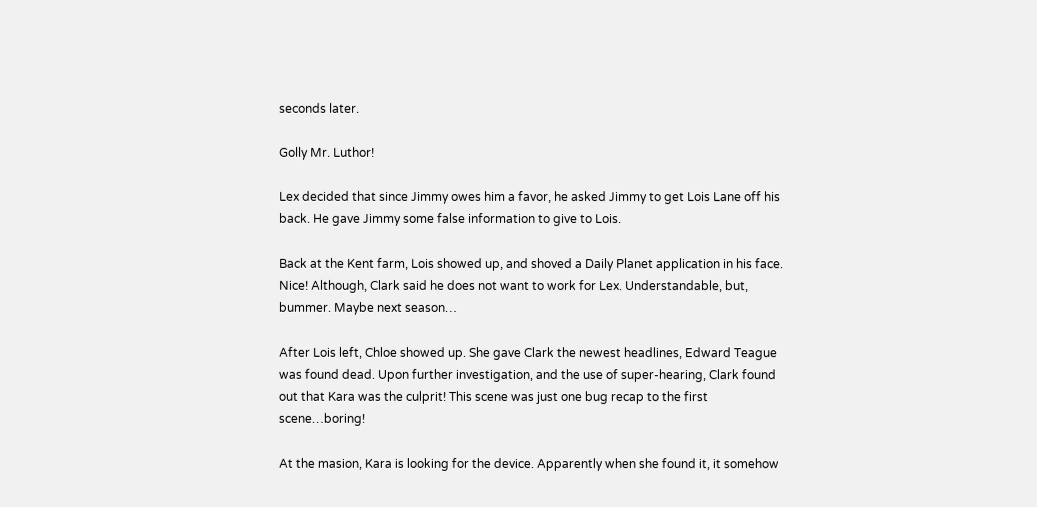seconds later.

Golly Mr. Luthor!

Lex decided that since Jimmy owes him a favor, he asked Jimmy to get Lois Lane off his back. He gave Jimmy some false information to give to Lois.

Back at the Kent farm, Lois showed up, and shoved a Daily Planet application in his face. Nice! Although, Clark said he does not want to work for Lex. Understandable, but, bummer. Maybe next season…

After Lois left, Chloe showed up. She gave Clark the newest headlines, Edward Teague was found dead. Upon further investigation, and the use of super-hearing, Clark found out that Kara was the culprit! This scene was just one bug recap to the first scene…boring!

At the masion, Kara is looking for the device. Apparently when she found it, it somehow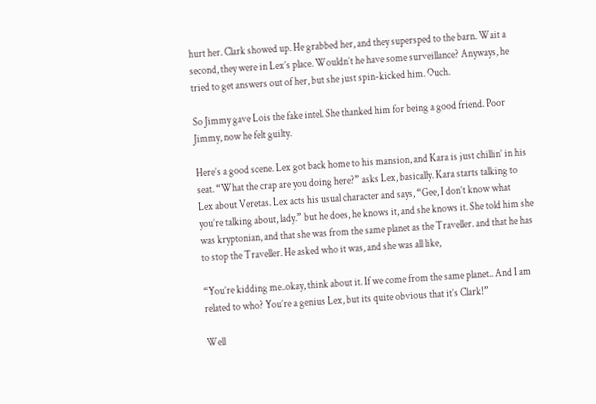hurt her. Clark showed up. He grabbed her, and they supersped to the barn. Wait a second, they were in Lex’s place. Wouldn’t he have some surveillance? Anyways, he tried to get answers out of her, but she just spin-kicked him. Ouch.

So Jimmy gave Lois the fake intel. She thanked him for being a good friend. Poor Jimmy, now he felt guilty.

Here’s a good scene. Lex got back home to his mansion, and Kara is just chillin’ in his seat. “What the crap are you doing here?” asks Lex, basically. Kara starts talking to Lex about Veretas. Lex acts his usual character and says, “Gee, I don’t know what you’re talking about, lady.” but he does, he knows it, and she knows it. She told him she was kryptonian, and that she was from the same planet as the Traveller. and that he has to stop the Traveller. He asked who it was, and she was all like,

“You’re kidding me..okay, think about it. If we come from the same planet.. And I am related to who? You’re a genius Lex, but its quite obvious that it’s Clark!”

Well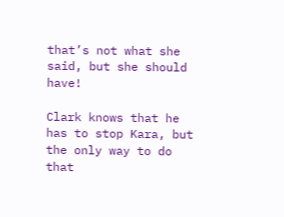that’s not what she said, but she should have!

Clark knows that he has to stop Kara, but the only way to do that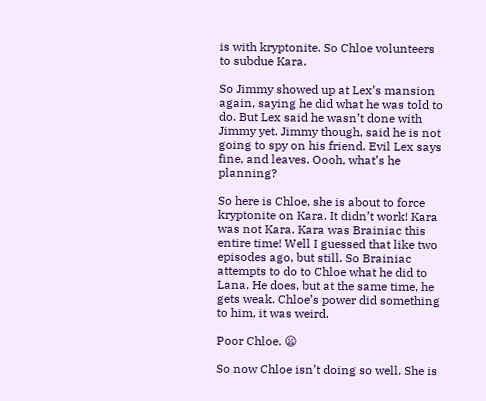is with kryptonite. So Chloe volunteers to subdue Kara.

So Jimmy showed up at Lex’s mansion again, saying he did what he was told to do. But Lex said he wasn’t done with Jimmy yet. Jimmy though, said he is not going to spy on his friend. Evil Lex says fine, and leaves. Oooh, what’s he planning?

So here is Chloe, she is about to force kryptonite on Kara. It didn’t work! Kara was not Kara. Kara was Brainiac this entire time! Well I guessed that like two episodes ago, but still. So Brainiac attempts to do to Chloe what he did to Lana. He does, but at the same time, he gets weak. Chloe’s power did something to him, it was weird.

Poor Chloe. 😦

So now Chloe isn’t doing so well. She is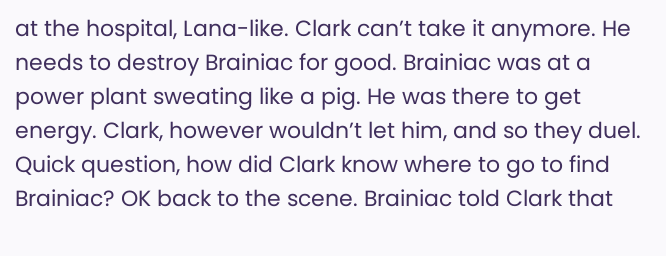at the hospital, Lana-like. Clark can’t take it anymore. He needs to destroy Brainiac for good. Brainiac was at a power plant sweating like a pig. He was there to get energy. Clark, however wouldn’t let him, and so they duel. Quick question, how did Clark know where to go to find Brainiac? OK back to the scene. Brainiac told Clark that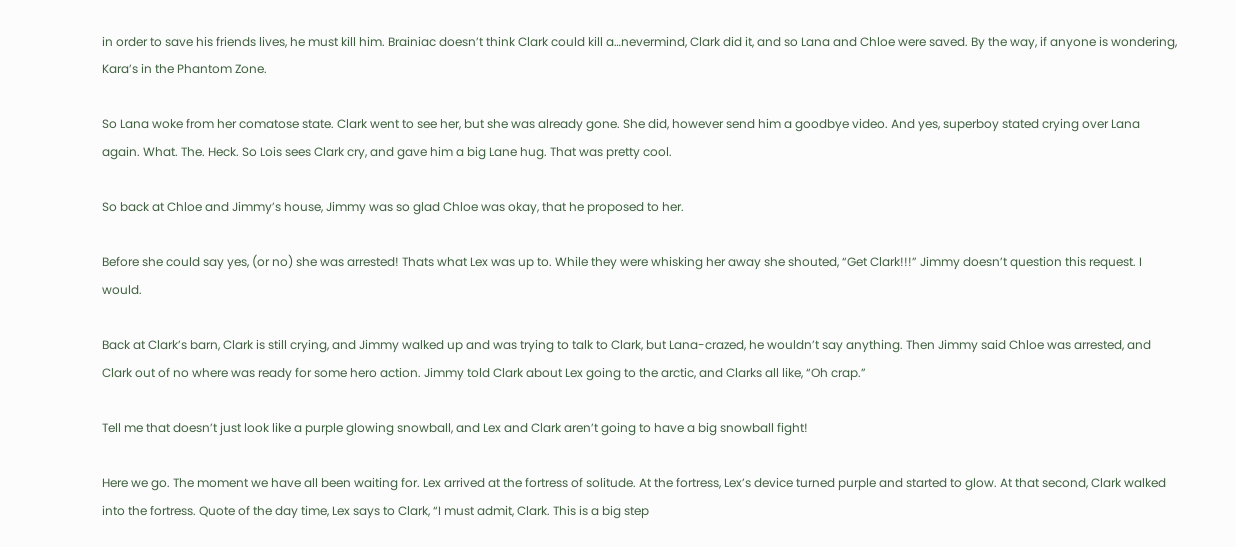in order to save his friends lives, he must kill him. Brainiac doesn’t think Clark could kill a…nevermind, Clark did it, and so Lana and Chloe were saved. By the way, if anyone is wondering, Kara’s in the Phantom Zone.

So Lana woke from her comatose state. Clark went to see her, but she was already gone. She did, however send him a goodbye video. And yes, superboy stated crying over Lana again. What. The. Heck. So Lois sees Clark cry, and gave him a big Lane hug. That was pretty cool.

So back at Chloe and Jimmy’s house, Jimmy was so glad Chloe was okay, that he proposed to her.

Before she could say yes, (or no) she was arrested! Thats what Lex was up to. While they were whisking her away she shouted, “Get Clark!!!” Jimmy doesn’t question this request. I would.

Back at Clark’s barn, Clark is still crying, and Jimmy walked up and was trying to talk to Clark, but Lana-crazed, he wouldn’t say anything. Then Jimmy said Chloe was arrested, and Clark out of no where was ready for some hero action. Jimmy told Clark about Lex going to the arctic, and Clarks all like, “Oh crap.”

Tell me that doesn’t just look like a purple glowing snowball, and Lex and Clark aren’t going to have a big snowball fight!

Here we go. The moment we have all been waiting for. Lex arrived at the fortress of solitude. At the fortress, Lex’s device turned purple and started to glow. At that second, Clark walked into the fortress. Quote of the day time, Lex says to Clark, “I must admit, Clark. This is a big step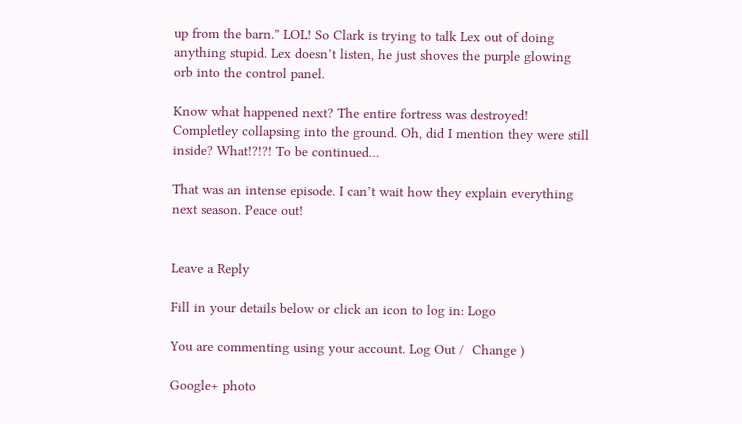up from the barn.” LOL! So Clark is trying to talk Lex out of doing anything stupid. Lex doesn’t listen, he just shoves the purple glowing orb into the control panel.

Know what happened next? The entire fortress was destroyed! Completley collapsing into the ground. Oh, did I mention they were still inside? What!?!?! To be continued…

That was an intense episode. I can’t wait how they explain everything next season. Peace out!


Leave a Reply

Fill in your details below or click an icon to log in: Logo

You are commenting using your account. Log Out /  Change )

Google+ photo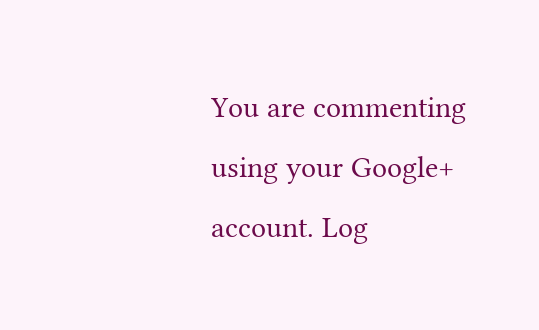You are commenting using your Google+ account. Log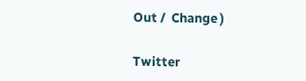Out /  Change )

Twitter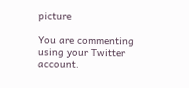picture

You are commenting using your Twitter account.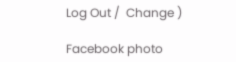Log Out /  Change )

Facebook photo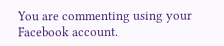You are commenting using your Facebook account.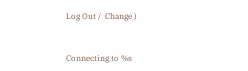Log Out /  Change )


Connecting to %s